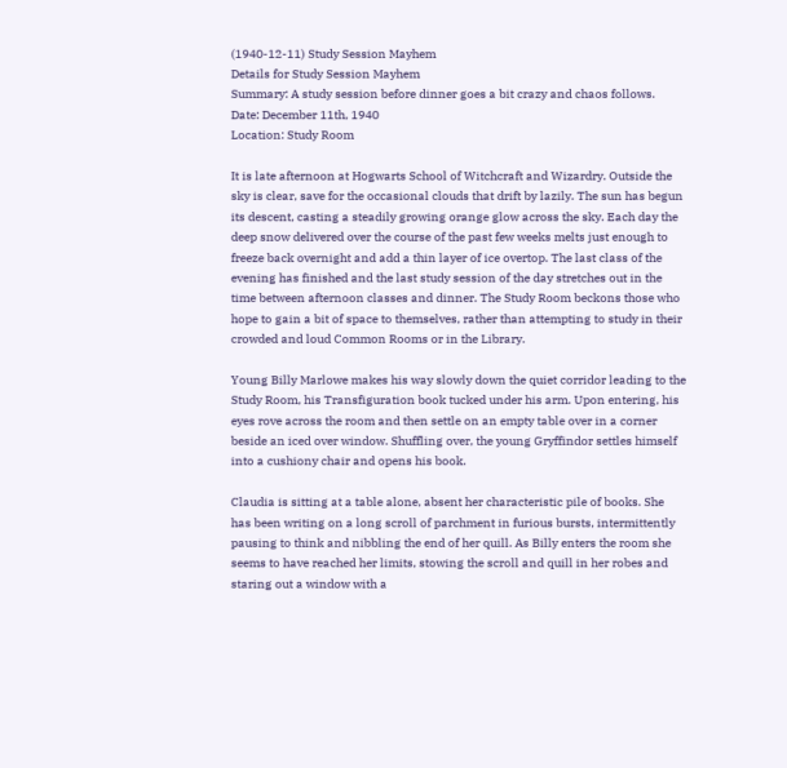(1940-12-11) Study Session Mayhem
Details for Study Session Mayhem
Summary: A study session before dinner goes a bit crazy and chaos follows.
Date: December 11th, 1940
Location: Study Room

It is late afternoon at Hogwarts School of Witchcraft and Wizardry. Outside the sky is clear, save for the occasional clouds that drift by lazily. The sun has begun its descent, casting a steadily growing orange glow across the sky. Each day the deep snow delivered over the course of the past few weeks melts just enough to freeze back overnight and add a thin layer of ice overtop. The last class of the evening has finished and the last study session of the day stretches out in the time between afternoon classes and dinner. The Study Room beckons those who hope to gain a bit of space to themselves, rather than attempting to study in their crowded and loud Common Rooms or in the Library.

Young Billy Marlowe makes his way slowly down the quiet corridor leading to the Study Room, his Transfiguration book tucked under his arm. Upon entering, his eyes rove across the room and then settle on an empty table over in a corner beside an iced over window. Shuffling over, the young Gryffindor settles himself into a cushiony chair and opens his book.

Claudia is sitting at a table alone, absent her characteristic pile of books. She has been writing on a long scroll of parchment in furious bursts, intermittently pausing to think and nibbling the end of her quill. As Billy enters the room she seems to have reached her limits, stowing the scroll and quill in her robes and staring out a window with a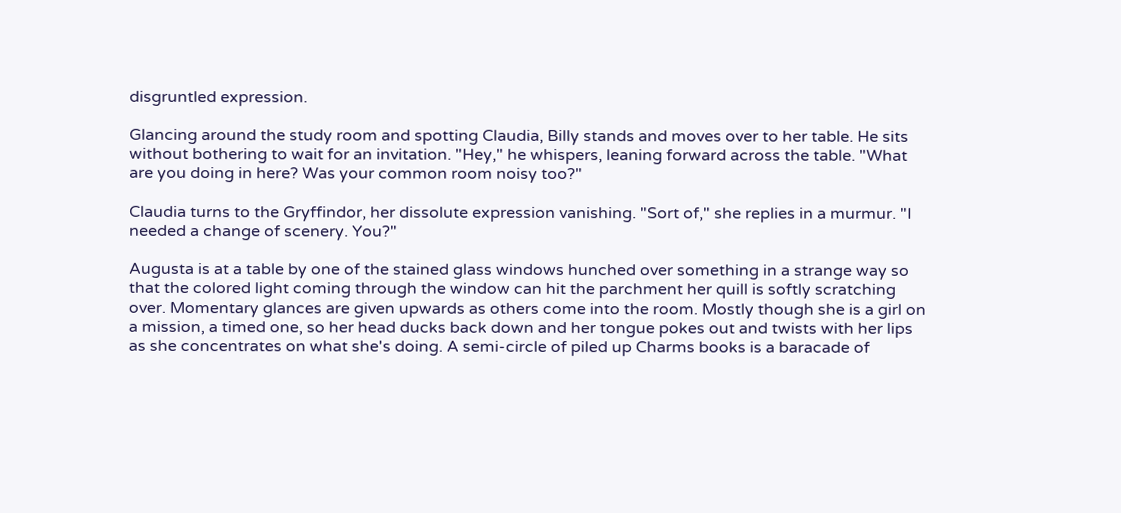disgruntled expression.

Glancing around the study room and spotting Claudia, Billy stands and moves over to her table. He sits without bothering to wait for an invitation. "Hey," he whispers, leaning forward across the table. "What are you doing in here? Was your common room noisy too?"

Claudia turns to the Gryffindor, her dissolute expression vanishing. "Sort of," she replies in a murmur. "I needed a change of scenery. You?"

Augusta is at a table by one of the stained glass windows hunched over something in a strange way so that the colored light coming through the window can hit the parchment her quill is softly scratching over. Momentary glances are given upwards as others come into the room. Mostly though she is a girl on a mission, a timed one, so her head ducks back down and her tongue pokes out and twists with her lips as she concentrates on what she's doing. A semi-circle of piled up Charms books is a baracade of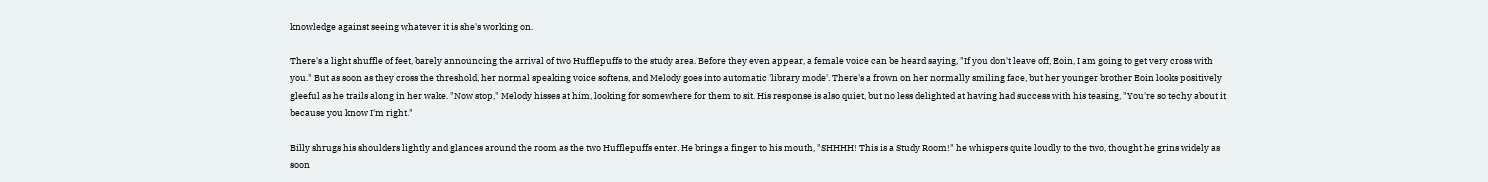knowledge against seeing whatever it is she's working on.

There's a light shuffle of feet, barely announcing the arrival of two Hufflepuffs to the study area. Before they even appear, a female voice can be heard saying, "If you don't leave off, Eoin, I am going to get very cross with you." But as soon as they cross the threshold, her normal speaking voice softens, and Melody goes into automatic 'library mode'. There's a frown on her normally smiling face, but her younger brother Eoin looks positively gleeful as he trails along in her wake. "Now stop," Melody hisses at him, looking for somewhere for them to sit. His response is also quiet, but no less delighted at having had success with his teasing, "You're so techy about it because you know I'm right."

Billy shrugs his shoulders lightly and glances around the room as the two Hufflepuffs enter. He brings a finger to his mouth, "SHHHH! This is a Study Room!" he whispers quite loudly to the two, thought he grins widely as soon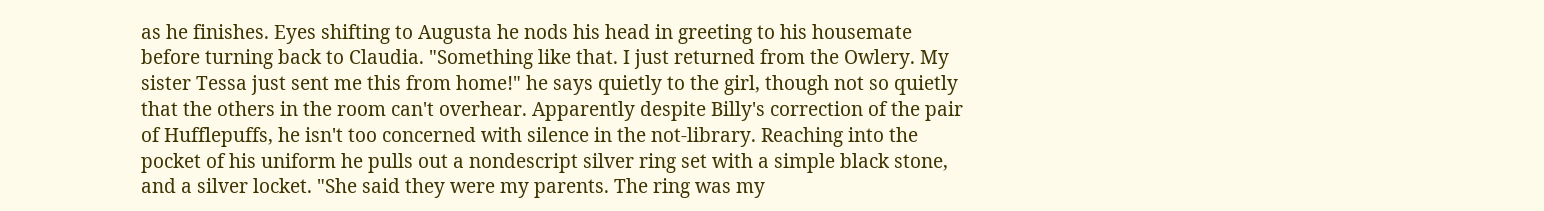as he finishes. Eyes shifting to Augusta he nods his head in greeting to his housemate before turning back to Claudia. "Something like that. I just returned from the Owlery. My sister Tessa just sent me this from home!" he says quietly to the girl, though not so quietly that the others in the room can't overhear. Apparently despite Billy's correction of the pair of Hufflepuffs, he isn't too concerned with silence in the not-library. Reaching into the pocket of his uniform he pulls out a nondescript silver ring set with a simple black stone, and a silver locket. "She said they were my parents. The ring was my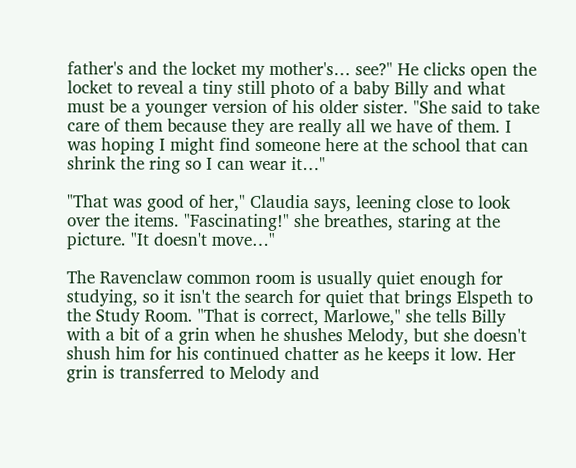father's and the locket my mother's… see?" He clicks open the locket to reveal a tiny still photo of a baby Billy and what must be a younger version of his older sister. "She said to take care of them because they are really all we have of them. I was hoping I might find someone here at the school that can shrink the ring so I can wear it…"

"That was good of her," Claudia says, leening close to look over the items. "Fascinating!" she breathes, staring at the picture. "It doesn't move…"

The Ravenclaw common room is usually quiet enough for studying, so it isn't the search for quiet that brings Elspeth to the Study Room. "That is correct, Marlowe," she tells Billy with a bit of a grin when he shushes Melody, but she doesn't shush him for his continued chatter as he keeps it low. Her grin is transferred to Melody and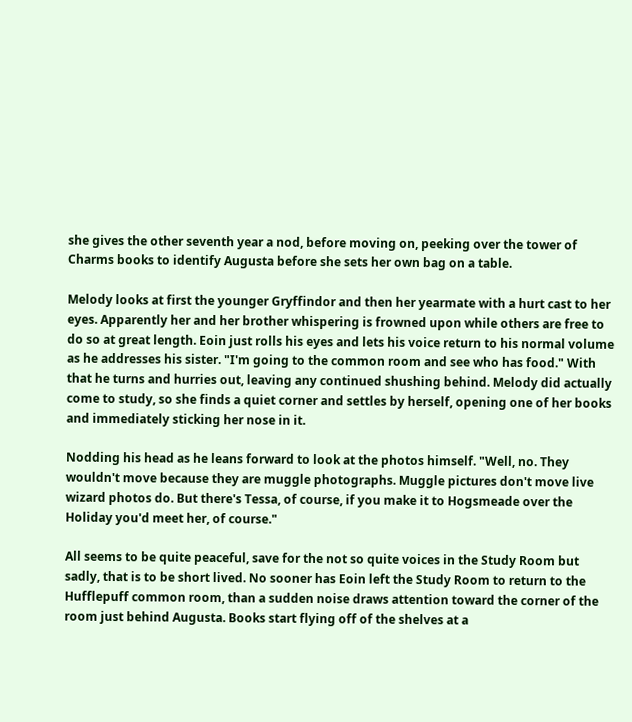she gives the other seventh year a nod, before moving on, peeking over the tower of Charms books to identify Augusta before she sets her own bag on a table.

Melody looks at first the younger Gryffindor and then her yearmate with a hurt cast to her eyes. Apparently her and her brother whispering is frowned upon while others are free to do so at great length. Eoin just rolls his eyes and lets his voice return to his normal volume as he addresses his sister. "I'm going to the common room and see who has food." With that he turns and hurries out, leaving any continued shushing behind. Melody did actually come to study, so she finds a quiet corner and settles by herself, opening one of her books and immediately sticking her nose in it.

Nodding his head as he leans forward to look at the photos himself. "Well, no. They wouldn't move because they are muggle photographs. Muggle pictures don't move live wizard photos do. But there's Tessa, of course, if you make it to Hogsmeade over the Holiday you'd meet her, of course."

All seems to be quite peaceful, save for the not so quite voices in the Study Room but sadly, that is to be short lived. No sooner has Eoin left the Study Room to return to the Hufflepuff common room, than a sudden noise draws attention toward the corner of the room just behind Augusta. Books start flying off of the shelves at a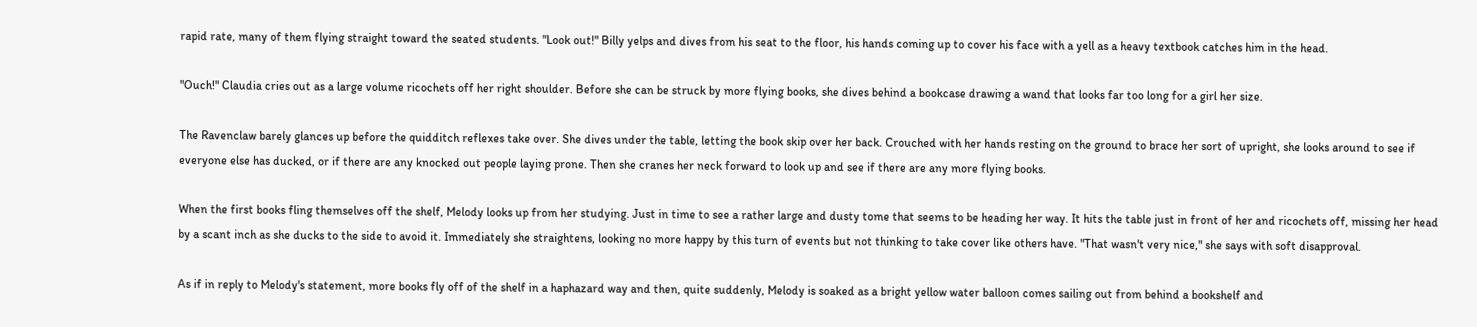rapid rate, many of them flying straight toward the seated students. "Look out!" Billy yelps and dives from his seat to the floor, his hands coming up to cover his face with a yell as a heavy textbook catches him in the head.

"Ouch!" Claudia cries out as a large volume ricochets off her right shoulder. Before she can be struck by more flying books, she dives behind a bookcase drawing a wand that looks far too long for a girl her size.

The Ravenclaw barely glances up before the quidditch reflexes take over. She dives under the table, letting the book skip over her back. Crouched with her hands resting on the ground to brace her sort of upright, she looks around to see if everyone else has ducked, or if there are any knocked out people laying prone. Then she cranes her neck forward to look up and see if there are any more flying books.

When the first books fling themselves off the shelf, Melody looks up from her studying. Just in time to see a rather large and dusty tome that seems to be heading her way. It hits the table just in front of her and ricochets off, missing her head by a scant inch as she ducks to the side to avoid it. Immediately she straightens, looking no more happy by this turn of events but not thinking to take cover like others have. "That wasn't very nice," she says with soft disapproval.

As if in reply to Melody's statement, more books fly off of the shelf in a haphazard way and then, quite suddenly, Melody is soaked as a bright yellow water balloon comes sailing out from behind a bookshelf and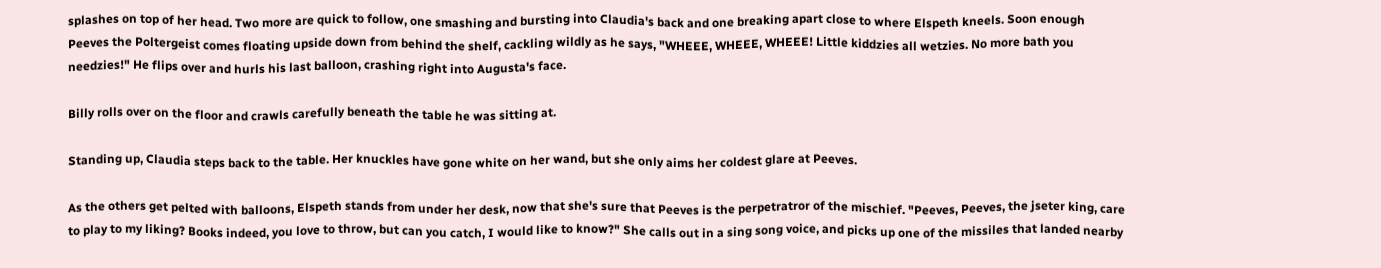splashes on top of her head. Two more are quick to follow, one smashing and bursting into Claudia's back and one breaking apart close to where Elspeth kneels. Soon enough Peeves the Poltergeist comes floating upside down from behind the shelf, cackling wildly as he says, "WHEEE, WHEEE, WHEEE! Little kiddzies all wetzies. No more bath you needzies!" He flips over and hurls his last balloon, crashing right into Augusta's face.

Billy rolls over on the floor and crawls carefully beneath the table he was sitting at.

Standing up, Claudia steps back to the table. Her knuckles have gone white on her wand, but she only aims her coldest glare at Peeves.

As the others get pelted with balloons, Elspeth stands from under her desk, now that she's sure that Peeves is the perpetratror of the mischief. "Peeves, Peeves, the jseter king, care to play to my liking? Books indeed, you love to throw, but can you catch, I would like to know?" She calls out in a sing song voice, and picks up one of the missiles that landed nearby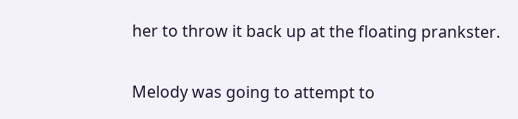her to throw it back up at the floating prankster.

Melody was going to attempt to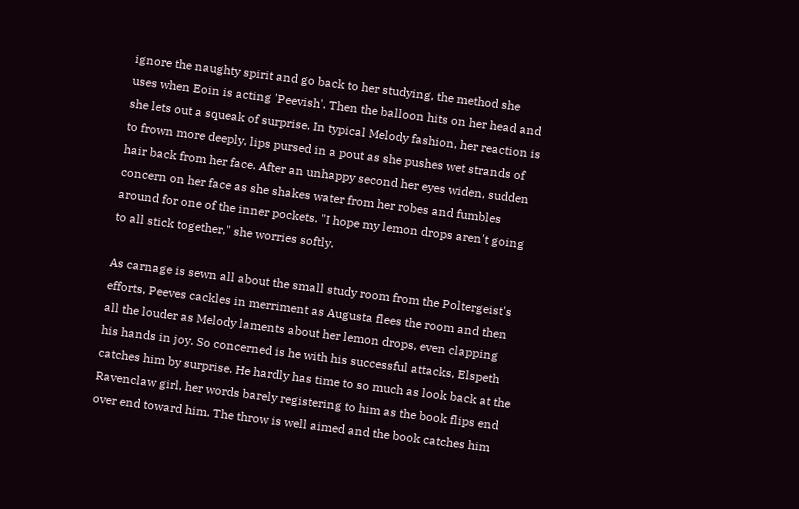ignore the naughty spirit and go back to her studying, the method she uses when Eoin is acting 'Peevish'. Then the balloon hits on her head and she lets out a squeak of surprise. In typical Melody fashion, her reaction is to frown more deeply, lips pursed in a pout as she pushes wet strands of hair back from her face. After an unhappy second her eyes widen, sudden concern on her face as she shakes water from her robes and fumbles around for one of the inner pockets. "I hope my lemon drops aren't going to all stick together," she worries softly.

As carnage is sewn all about the small study room from the Poltergeist's efforts, Peeves cackles in merriment as Augusta flees the room and then all the louder as Melody laments about her lemon drops, even clapping his hands in joy. So concerned is he with his successful attacks, Elspeth catches him by surprise. He hardly has time to so much as look back at the Ravenclaw girl, her words barely registering to him as the book flips end over end toward him. The throw is well aimed and the book catches him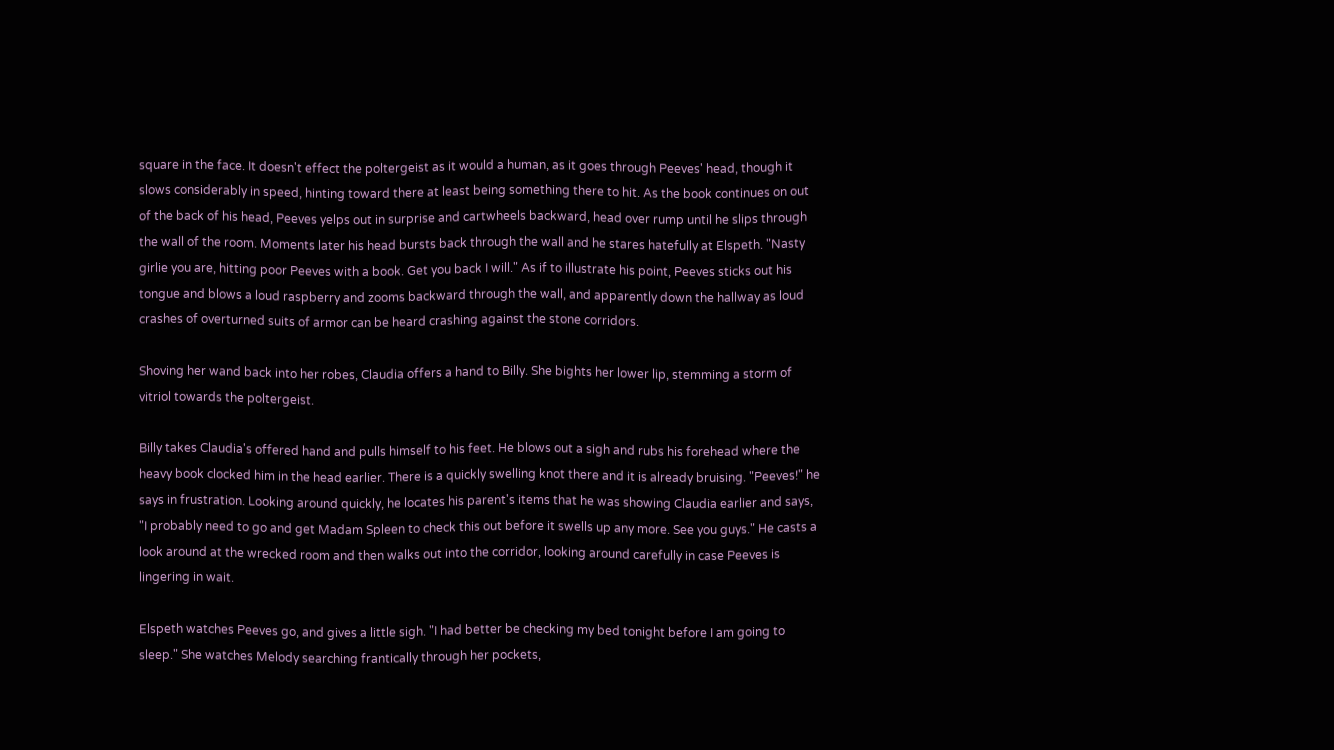square in the face. It doesn't effect the poltergeist as it would a human, as it goes through Peeves' head, though it slows considerably in speed, hinting toward there at least being something there to hit. As the book continues on out of the back of his head, Peeves yelps out in surprise and cartwheels backward, head over rump until he slips through the wall of the room. Moments later his head bursts back through the wall and he stares hatefully at Elspeth. "Nasty girlie you are, hitting poor Peeves with a book. Get you back I will." As if to illustrate his point, Peeves sticks out his tongue and blows a loud raspberry and zooms backward through the wall, and apparently down the hallway as loud crashes of overturned suits of armor can be heard crashing against the stone corridors.

Shoving her wand back into her robes, Claudia offers a hand to Billy. She bights her lower lip, stemming a storm of vitriol towards the poltergeist.

Billy takes Claudia's offered hand and pulls himself to his feet. He blows out a sigh and rubs his forehead where the heavy book clocked him in the head earlier. There is a quickly swelling knot there and it is already bruising. "Peeves!" he says in frustration. Looking around quickly, he locates his parent's items that he was showing Claudia earlier and says, "I probably need to go and get Madam Spleen to check this out before it swells up any more. See you guys." He casts a look around at the wrecked room and then walks out into the corridor, looking around carefully in case Peeves is lingering in wait.

Elspeth watches Peeves go, and gives a little sigh. "I had better be checking my bed tonight before I am going to sleep." She watches Melody searching frantically through her pockets,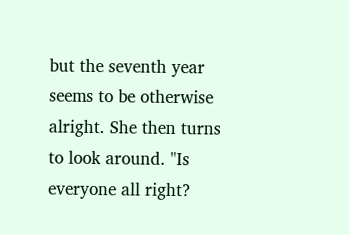but the seventh year seems to be otherwise alright. She then turns to look around. "Is everyone all right?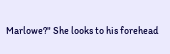Marlowe?" She looks to his forehead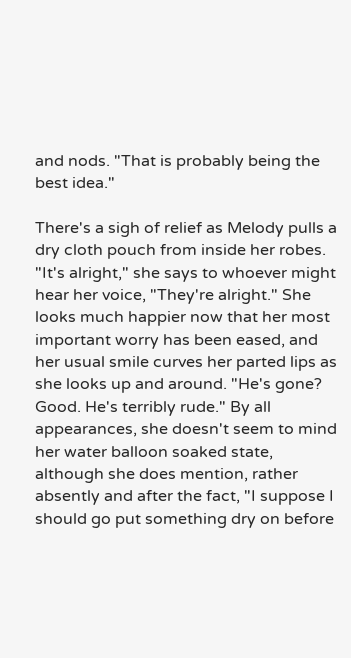and nods. "That is probably being the best idea."

There's a sigh of relief as Melody pulls a dry cloth pouch from inside her robes. "It's alright," she says to whoever might hear her voice, "They're alright." She looks much happier now that her most important worry has been eased, and her usual smile curves her parted lips as she looks up and around. "He's gone? Good. He's terribly rude." By all appearances, she doesn't seem to mind her water balloon soaked state, although she does mention, rather absently and after the fact, "I suppose I should go put something dry on before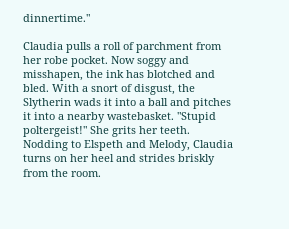dinnertime."

Claudia pulls a roll of parchment from her robe pocket. Now soggy and misshapen, the ink has blotched and bled. With a snort of disgust, the Slytherin wads it into a ball and pitches it into a nearby wastebasket. "Stupid poltergeist!" She grits her teeth. Nodding to Elspeth and Melody, Claudia turns on her heel and strides briskly from the room.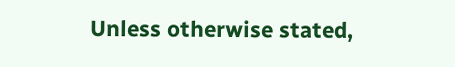Unless otherwise stated,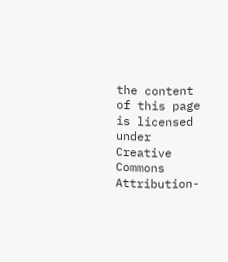the content of this page is licensed under Creative Commons Attribution-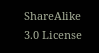ShareAlike 3.0 License